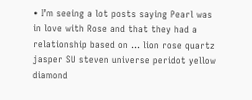• I’m seeing a lot posts saying Pearl was in love with Rose and that they had a relationship based on ... lion rose quartz jasper SU steven universe peridot yellow diamond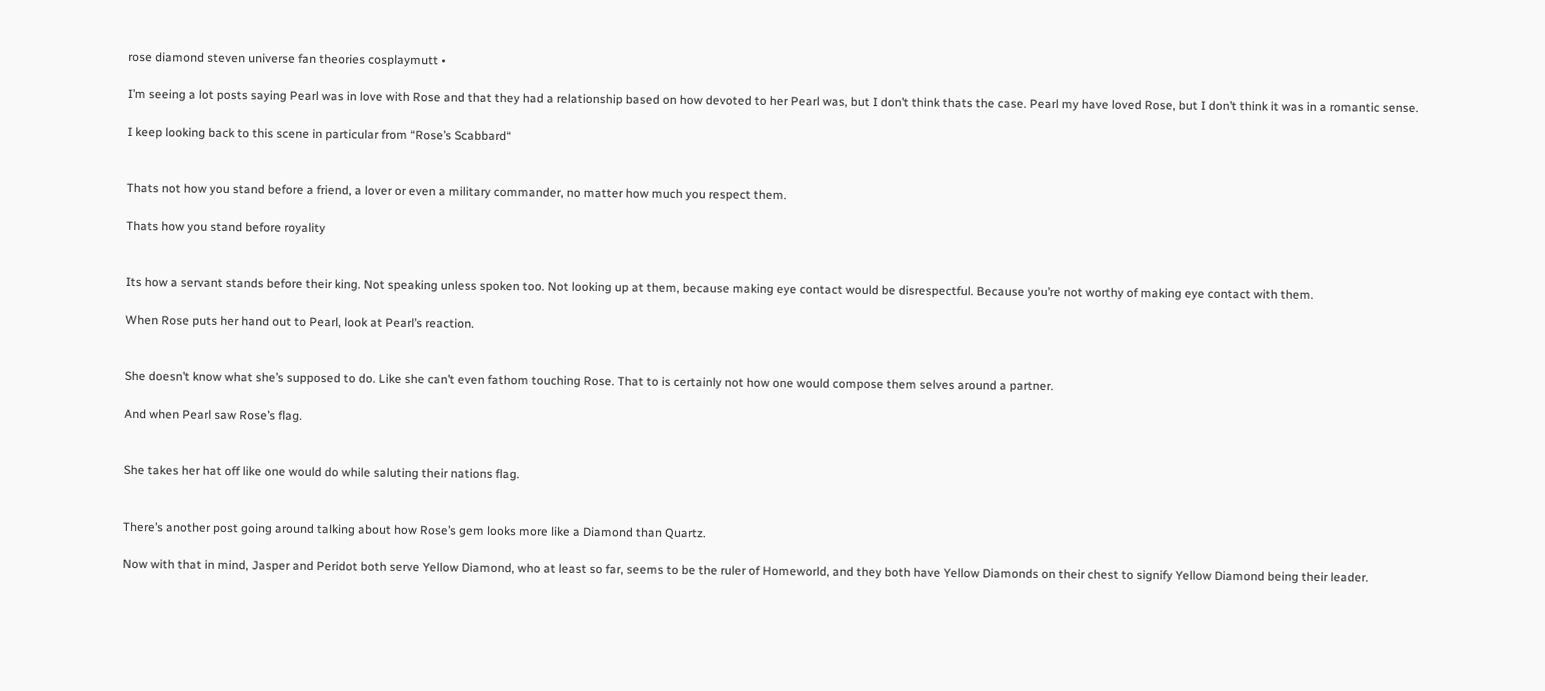rose diamond steven universe fan theories cosplaymutt •

I’m seeing a lot posts saying Pearl was in love with Rose and that they had a relationship based on how devoted to her Pearl was, but I don’t think thats the case. Pearl my have loved Rose, but I don’t think it was in a romantic sense.

I keep looking back to this scene in particular from “Rose’s Scabbard“


Thats not how you stand before a friend, a lover or even a military commander, no matter how much you respect them.

Thats how you stand before royality


Its how a servant stands before their king. Not speaking unless spoken too. Not looking up at them, because making eye contact would be disrespectful. Because you’re not worthy of making eye contact with them.

When Rose puts her hand out to Pearl, look at Pearl’s reaction.


She doesn’t know what she’s supposed to do. Like she can’t even fathom touching Rose. That to is certainly not how one would compose them selves around a partner.

And when Pearl saw Rose’s flag.


She takes her hat off like one would do while saluting their nations flag.


There’s another post going around talking about how Rose’s gem looks more like a Diamond than Quartz.

Now with that in mind, Jasper and Peridot both serve Yellow Diamond, who at least so far, seems to be the ruler of Homeworld, and they both have Yellow Diamonds on their chest to signify Yellow Diamond being their leader.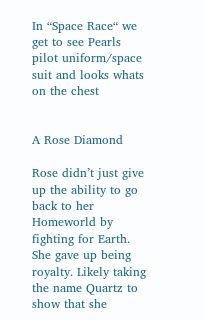In “Space Race“ we get to see Pearls pilot uniform/space suit and looks whats on the chest


A Rose Diamond

Rose didn’t just give up the ability to go back to her Homeworld by fighting for Earth. She gave up being royalty. Likely taking the name Quartz to show that she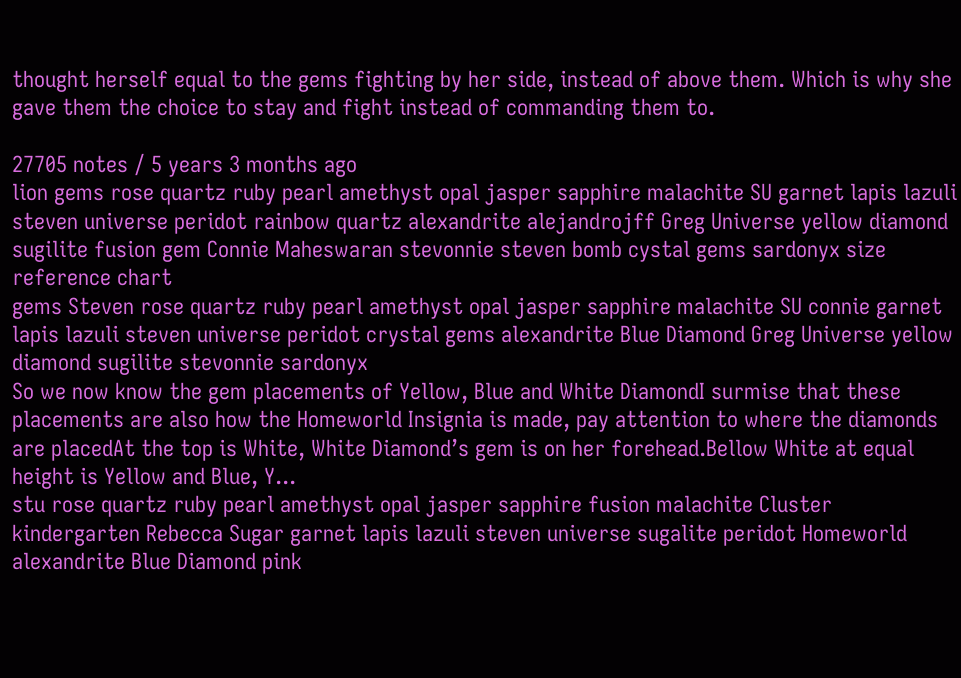thought herself equal to the gems fighting by her side, instead of above them. Which is why she gave them the choice to stay and fight instead of commanding them to.

27705 notes / 5 years 3 months ago
lion gems rose quartz ruby pearl amethyst opal jasper sapphire malachite SU garnet lapis lazuli steven universe peridot rainbow quartz alexandrite alejandrojff Greg Universe yellow diamond sugilite fusion gem Connie Maheswaran stevonnie steven bomb cystal gems sardonyx size reference chart
gems Steven rose quartz ruby pearl amethyst opal jasper sapphire malachite SU connie garnet lapis lazuli steven universe peridot crystal gems alexandrite Blue Diamond Greg Universe yellow diamond sugilite stevonnie sardonyx
So we now know the gem placements of Yellow, Blue and White DiamondI surmise that these placements are also how the Homeworld Insignia is made, pay attention to where the diamonds are placedAt the top is White, White Diamond’s gem is on her forehead.Bellow White at equal height is Yellow and Blue, Y...
stu rose quartz ruby pearl amethyst opal jasper sapphire fusion malachite Cluster kindergarten Rebecca Sugar garnet lapis lazuli steven universe sugalite peridot Homeworld alexandrite Blue Diamond pink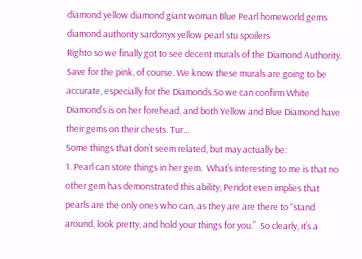diamond yellow diamond giant woman Blue Pearl homeworld gems diamond authority sardonyx yellow pearl stu spoilers
Righto so we finally got to see decent murals of the Diamond Authority. Save for the pink, of course. We know these murals are going to be accurate, especially for the Diamonds.So we can confirm White Diamond’s is on her forehead, and both Yellow and Blue Diamond have their gems on their chests. Tur...
Some things that don’t seem related, but may actually be:
1. Pearl can store things in her gem.  What’s interesting to me is that no other gem has demonstrated this ability; Peridot even implies that pearls are the only ones who can, as they are are there to “stand around, look pretty, and hold your things for you.”  So clearly, it’s a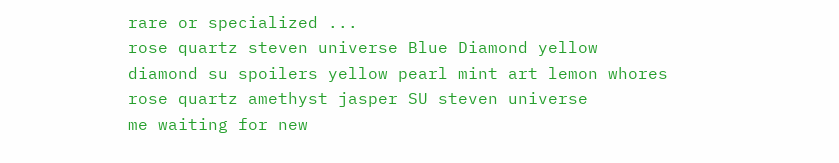rare or specialized ...
rose quartz steven universe Blue Diamond yellow diamond su spoilers yellow pearl mint art lemon whores
rose quartz amethyst jasper SU steven universe
me waiting for new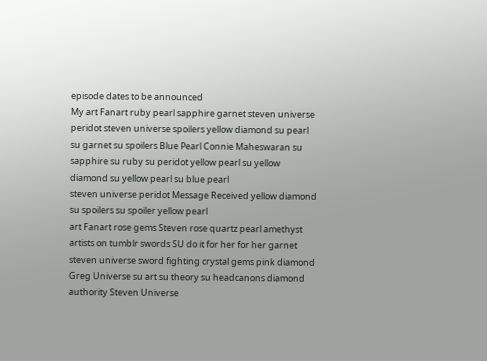episode dates to be announced
My art Fanart ruby pearl sapphire garnet steven universe peridot steven universe spoilers yellow diamond su pearl su garnet su spoilers Blue Pearl Connie Maheswaran su sapphire su ruby su peridot yellow pearl su yellow diamond su yellow pearl su blue pearl
steven universe peridot Message Received yellow diamond su spoilers su spoiler yellow pearl
art Fanart rose gems Steven rose quartz pearl amethyst artists on tumblr swords SU do it for her for her garnet steven universe sword fighting crystal gems pink diamond Greg Universe su art su theory su headcanons diamond authority Steven Universe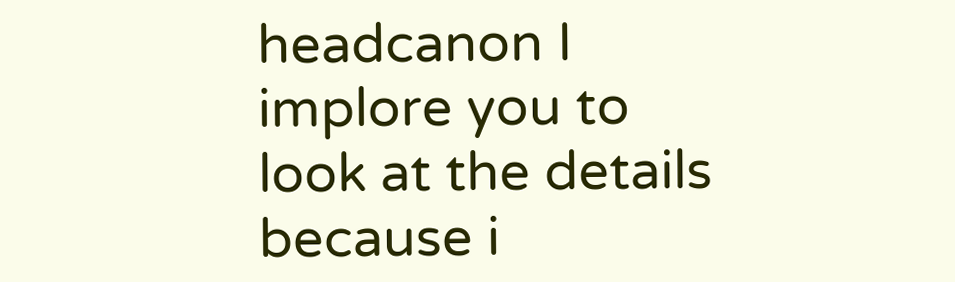headcanon I implore you to look at the details because i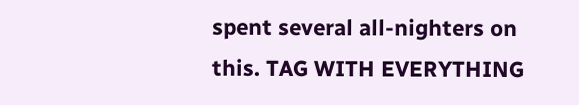spent several all-nighters on this. TAG WITH EVERYTHING